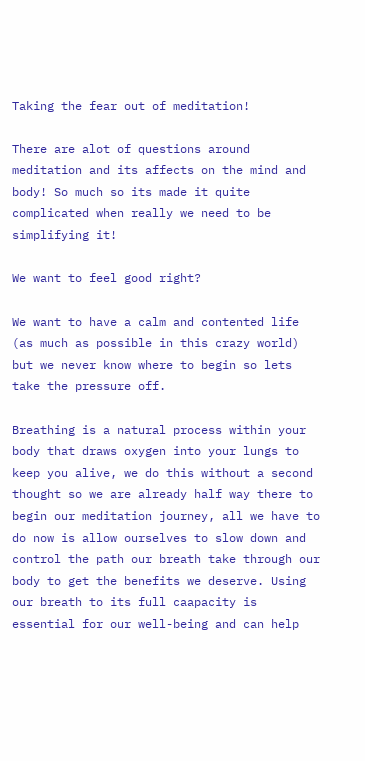Taking the fear out of meditation!

There are alot of questions around meditation and its affects on the mind and body! So much so its made it quite complicated when really we need to be simplifying it!

We want to feel good right?

We want to have a calm and contented life (as much as possible in this crazy world) but we never know where to begin so lets take the pressure off.

Breathing is a natural process within your body that draws oxygen into your lungs to keep you alive, we do this without a second thought so we are already half way there to begin our meditation journey, all we have to do now is allow ourselves to slow down and control the path our breath take through our body to get the benefits we deserve. Using our breath to its full caapacity is essential for our well-being and can help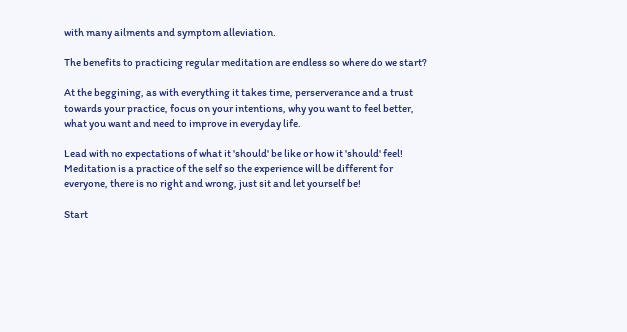with many ailments and symptom alleviation.

The benefits to practicing regular meditation are endless so where do we start?

At the beggining, as with everything it takes time, perserverance and a trust towards your practice, focus on your intentions, why you want to feel better, what you want and need to improve in everyday life.

Lead with no expectations of what it 'should' be like or how it 'should' feel! Meditation is a practice of the self so the experience will be different for everyone, there is no right and wrong, just sit and let yourself be!

Start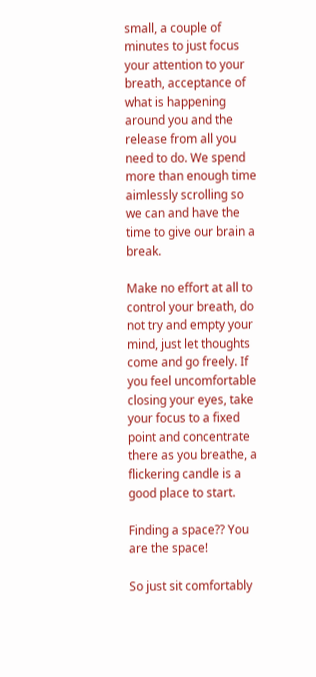small, a couple of minutes to just focus your attention to your breath, acceptance of what is happening around you and the release from all you need to do. We spend more than enough time aimlessly scrolling so we can and have the time to give our brain a break.

Make no effort at all to control your breath, do not try and empty your mind, just let thoughts come and go freely. If you feel uncomfortable closing your eyes, take your focus to a fixed point and concentrate there as you breathe, a flickering candle is a good place to start.

Finding a space?? You are the space!

So just sit comfortably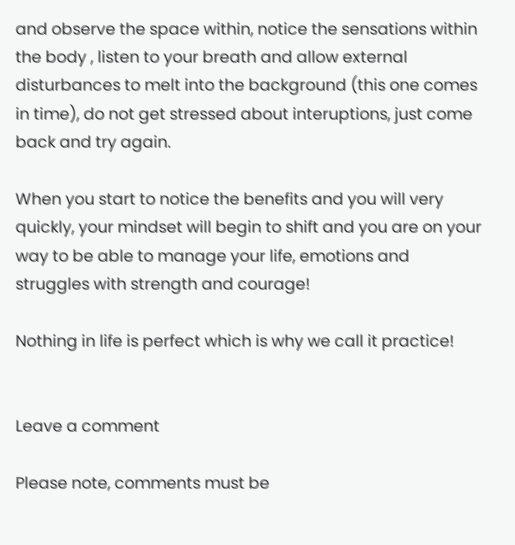and observe the space within, notice the sensations within the body , listen to your breath and allow external disturbances to melt into the background (this one comes in time), do not get stressed about interuptions, just come back and try again.

When you start to notice the benefits and you will very quickly, your mindset will begin to shift and you are on your way to be able to manage your life, emotions and struggles with strength and courage!

Nothing in life is perfect which is why we call it practice!


Leave a comment

Please note, comments must be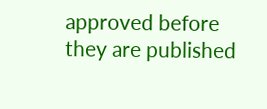approved before they are published